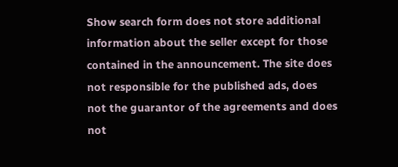Show search form does not store additional information about the seller except for those contained in the announcement. The site does not responsible for the published ads, does not the guarantor of the agreements and does not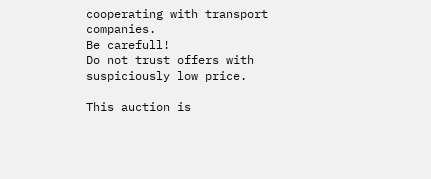cooperating with transport companies.
Be carefull!
Do not trust offers with suspiciously low price.

This auction is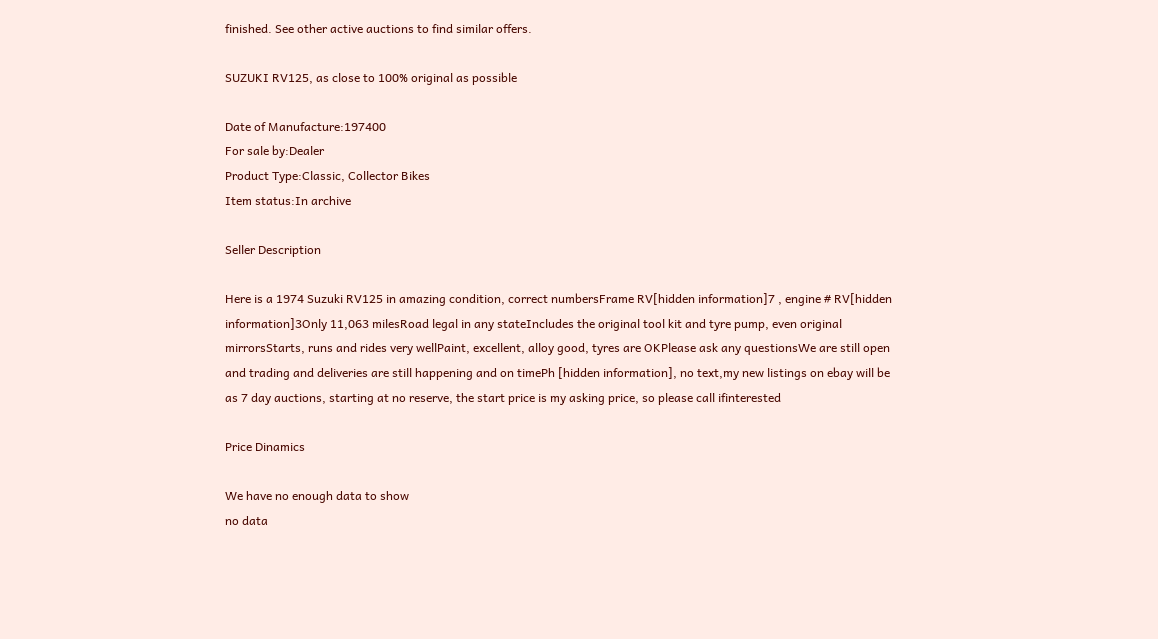finished. See other active auctions to find similar offers.

SUZUKI RV125, as close to 100% original as possible

Date of Manufacture:197400
For sale by:Dealer
Product Type:Classic, Collector Bikes
Item status:In archive

Seller Description

Here is a 1974 Suzuki RV125 in amazing condition, correct numbersFrame RV[hidden information]7 , engine # RV[hidden information]3Only 11,063 milesRoad legal in any stateIncludes the original tool kit and tyre pump, even original mirrorsStarts, runs and rides very wellPaint, excellent, alloy good, tyres are OKPlease ask any questionsWe are still open and trading and deliveries are still happening and on timePh [hidden information], no text,my new listings on ebay will be as 7 day auctions, starting at no reserve, the start price is my asking price, so please call ifinterested

Price Dinamics

We have no enough data to show
no data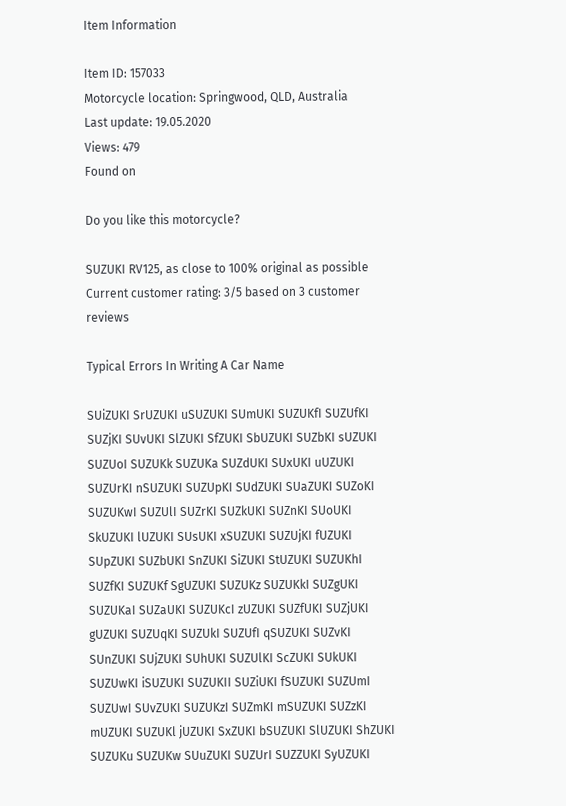Item Information

Item ID: 157033
Motorcycle location: Springwood, QLD, Australia
Last update: 19.05.2020
Views: 479
Found on

Do you like this motorcycle?

SUZUKI RV125, as close to 100% original as possible
Current customer rating: 3/5 based on 3 customer reviews

Typical Errors In Writing A Car Name

SUiZUKI SrUZUKI uSUZUKI SUmUKI SUZUKfI SUZUfKI SUZjKI SUvUKI SlZUKI SfZUKI SbUZUKI SUZbKI sUZUKI SUZUoI SUZUKk SUZUKa SUZdUKI SUxUKI uUZUKI SUZUrKI nSUZUKI SUZUpKI SUdZUKI SUaZUKI SUZoKI SUZUKwI SUZUlI SUZrKI SUZkUKI SUZnKI SUoUKI SkUZUKI lUZUKI SUsUKI xSUZUKI SUZUjKI fUZUKI SUpZUKI SUZbUKI SnZUKI SiZUKI StUZUKI SUZUKhI SUZfKI SUZUKf SgUZUKI SUZUKz SUZUKkI SUZgUKI SUZUKaI SUZaUKI SUZUKcI zUZUKI SUZfUKI SUZjUKI gUZUKI SUZUqKI SUZUkI SUZUfI qSUZUKI SUZvKI SUnZUKI SUjZUKI SUhUKI SUZUlKI ScZUKI SUkUKI SUZUwKI iSUZUKI SUZUKII SUZiUKI fSUZUKI SUZUmI SUZUwI SUvZUKI SUZUKzI SUZmKI mSUZUKI SUZzKI mUZUKI SUZUKl jUZUKI SxZUKI bSUZUKI SlUZUKI ShZUKI SUZUKu SUZUKw SUuZUKI SUZUrI SUZZUKI SyUZUKI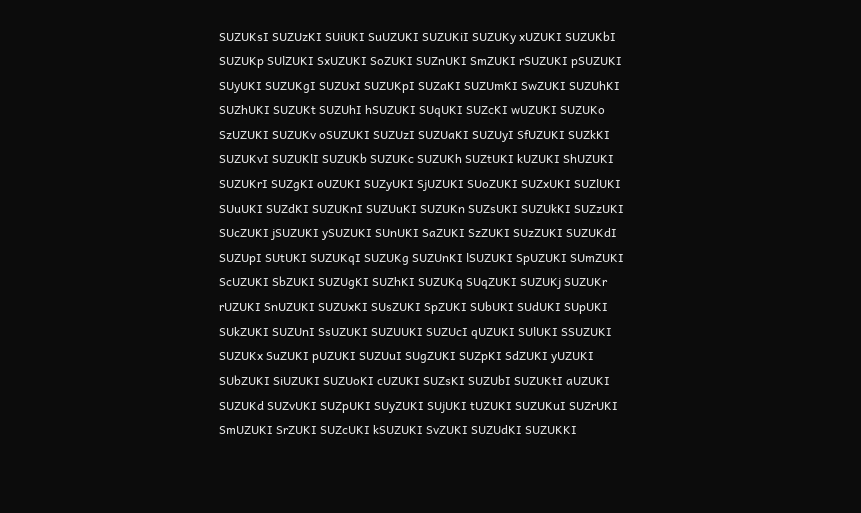SUZUKsI SUZUzKI SUiUKI SuUZUKI SUZUKiI SUZUKy xUZUKI SUZUKbI SUZUKp SUlZUKI SxUZUKI SoZUKI SUZnUKI SmZUKI rSUZUKI pSUZUKI SUyUKI SUZUKgI SUZUxI SUZUKpI SUZaKI SUZUmKI SwZUKI SUZUhKI SUZhUKI SUZUKt SUZUhI hSUZUKI SUqUKI SUZcKI wUZUKI SUZUKo SzUZUKI SUZUKv oSUZUKI SUZUzI SUZUaKI SUZUyI SfUZUKI SUZkKI SUZUKvI SUZUKlI SUZUKb SUZUKc SUZUKh SUZtUKI kUZUKI ShUZUKI SUZUKrI SUZgKI oUZUKI SUZyUKI SjUZUKI SUoZUKI SUZxUKI SUZlUKI SUuUKI SUZdKI SUZUKnI SUZUuKI SUZUKn SUZsUKI SUZUkKI SUZzUKI SUcZUKI jSUZUKI ySUZUKI SUnUKI SaZUKI SzZUKI SUzZUKI SUZUKdI SUZUpI SUtUKI SUZUKqI SUZUKg SUZUnKI lSUZUKI SpUZUKI SUmZUKI ScUZUKI SbZUKI SUZUgKI SUZhKI SUZUKq SUqZUKI SUZUKj SUZUKr rUZUKI SnUZUKI SUZUxKI SUsZUKI SpZUKI SUbUKI SUdUKI SUpUKI SUkZUKI SUZUnI SsUZUKI SUZUUKI SUZUcI qUZUKI SUlUKI SSUZUKI SUZUKx SuZUKI pUZUKI SUZUuI SUgZUKI SUZpKI SdZUKI yUZUKI SUbZUKI SiUZUKI SUZUoKI cUZUKI SUZsKI SUZUbI SUZUKtI aUZUKI SUZUKd SUZvUKI SUZpUKI SUyZUKI SUjUKI tUZUKI SUZUKuI SUZrUKI SmUZUKI SrZUKI SUZcUKI kSUZUKI SvZUKI SUZUdKI SUZUKKI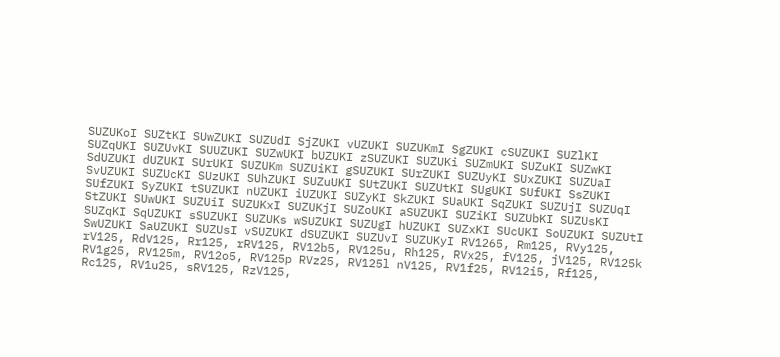SUZUKoI SUZtKI SUwZUKI SUZUdI SjZUKI vUZUKI SUZUKmI SgZUKI cSUZUKI SUZlKI SUZqUKI SUZUvKI SUUZUKI SUZwUKI bUZUKI zSUZUKI SUZUKi SUZmUKI SUZuKI SUZwKI SdUZUKI dUZUKI SUrUKI SUZUKm SUZUiKI gSUZUKI SUrZUKI SUZUyKI SUxZUKI SUZUaI SvUZUKI SUZUcKI SUzUKI SUhZUKI SUZuUKI SUtZUKI SUZUtKI SUgUKI SUfUKI SsZUKI SUfZUKI SyZUKI tSUZUKI nUZUKI iUZUKI SUZyKI SkZUKI SUaUKI SqZUKI SUZUjI SUZUqI StZUKI SUwUKI SUZUiI SUZUKxI SUZUKjI SUZoUKI aSUZUKI SUZiKI SUZUbKI SUZUsKI SUZqKI SqUZUKI sSUZUKI SUZUKs wSUZUKI SUZUgI hUZUKI SUZxKI SUcUKI SoUZUKI SUZUtI SwUZUKI SaUZUKI SUZUsI vSUZUKI dSUZUKI SUZUvI SUZUKyI RV1265, Rm125, RVy125, rV125, RdV125, Rr125, rRV125, RV12b5, RV125u, Rh125, RVx25, fV125, jV125, RV125k RV1g25, RV125m, RV12o5, RV125p RVz25, RV125l nV125, RV1f25, RV12i5, Rf125, Rc125, RV1u25, sRV125, RzV125,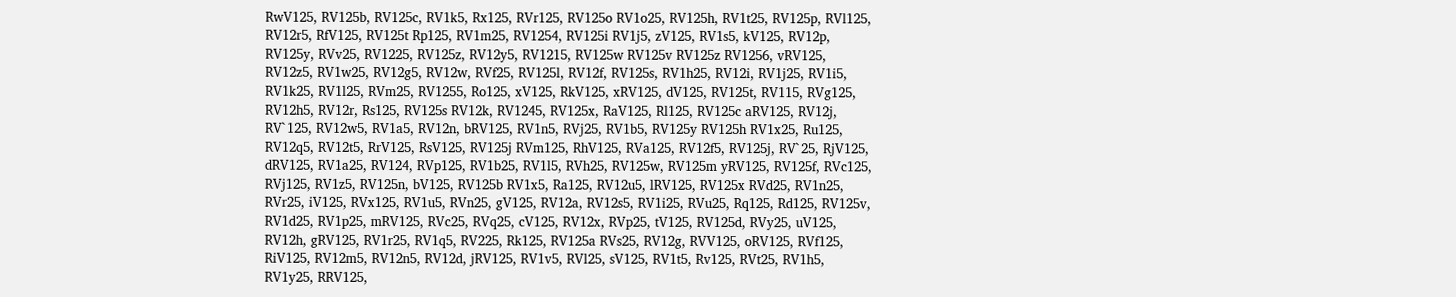RwV125, RV125b, RV125c, RV1k5, Rx125, RVr125, RV125o RV1o25, RV125h, RV1t25, RV125p, RVl125, RV12r5, RfV125, RV125t Rp125, RV1m25, RV1254, RV125i RV1j5, zV125, RV1s5, kV125, RV12p, RV125y, RVv25, RV1225, RV125z, RV12y5, RV1215, RV125w RV125v RV125z RV1256, vRV125, RV12z5, RV1w25, RV12g5, RV12w, RVf25, RV125l, RV12f, RV125s, RV1h25, RV12i, RV1j25, RV1i5, RV1k25, RV1l25, RVm25, RV1255, Ro125, xV125, RkV125, xRV125, dV125, RV125t, RV115, RVg125, RV12h5, RV12r, Rs125, RV125s RV12k, RV1245, RV125x, RaV125, Rl125, RV125c aRV125, RV12j, RV`125, RV12w5, RV1a5, RV12n, bRV125, RV1n5, RVj25, RV1b5, RV125y RV125h RV1x25, Ru125, RV12q5, RV12t5, RrV125, RsV125, RV125j RVm125, RhV125, RVa125, RV12f5, RV125j, RV`25, RjV125, dRV125, RV1a25, RV124, RVp125, RV1b25, RV1l5, RVh25, RV125w, RV125m yRV125, RV125f, RVc125, RVj125, RV1z5, RV125n, bV125, RV125b RV1x5, Ra125, RV12u5, lRV125, RV125x RVd25, RV1n25, RVr25, iV125, RVx125, RV1u5, RVn25, gV125, RV12a, RV12s5, RV1i25, RVu25, Rq125, Rd125, RV125v, RV1d25, RV1p25, mRV125, RVc25, RVq25, cV125, RV12x, RVp25, tV125, RV125d, RVy25, uV125, RV12h, gRV125, RV1r25, RV1q5, RV225, Rk125, RV125a RVs25, RV12g, RVV125, oRV125, RVf125, RiV125, RV12m5, RV12n5, RV12d, jRV125, RV1v5, RVl25, sV125, RV1t5, Rv125, RVt25, RV1h5, RV1y25, RRV125,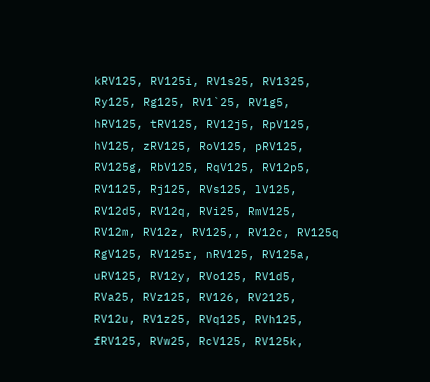kRV125, RV125i, RV1s25, RV1325, Ry125, Rg125, RV1`25, RV1g5, hRV125, tRV125, RV12j5, RpV125, hV125, zRV125, RoV125, pRV125, RV125g, RbV125, RqV125, RV12p5, RV1125, Rj125, RVs125, lV125, RV12d5, RV12q, RVi25, RmV125, RV12m, RV12z, RV125,, RV12c, RV125q RgV125, RV125r, nRV125, RV125a, uRV125, RV12y, RVo125, RV1d5, RVa25, RVz125, RV126, RV2125, RV12u, RV1z25, RVq125, RVh125, fRV125, RVw25, RcV125, RV125k,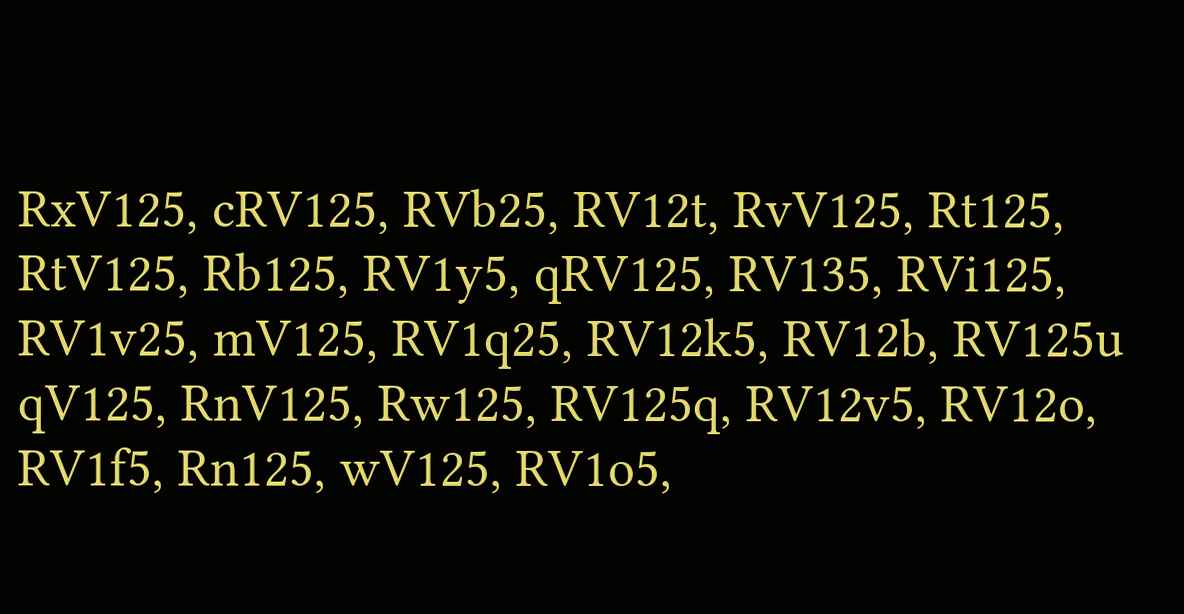RxV125, cRV125, RVb25, RV12t, RvV125, Rt125, RtV125, Rb125, RV1y5, qRV125, RV135, RVi125, RV1v25, mV125, RV1q25, RV12k5, RV12b, RV125u qV125, RnV125, Rw125, RV125q, RV12v5, RV12o, RV1f5, Rn125, wV125, RV1o5,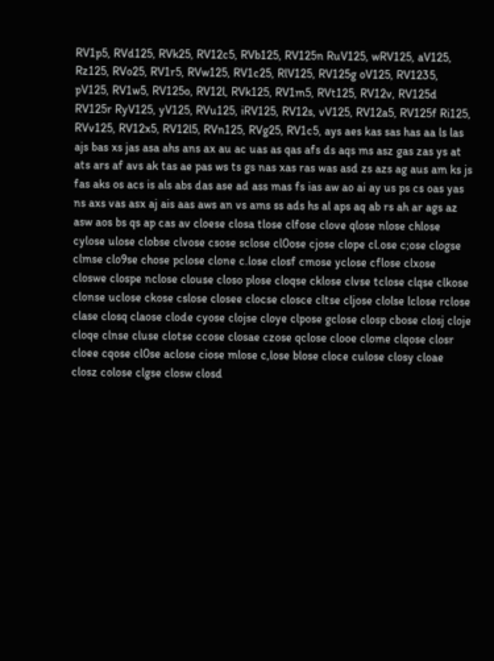RV1p5, RVd125, RVk25, RV12c5, RVb125, RV125n RuV125, wRV125, aV125, Rz125, RVo25, RV1r5, RVw125, RV1c25, RlV125, RV125g oV125, RV1235, pV125, RV1w5, RV125o, RV12l, RVk125, RV1m5, RVt125, RV12v, RV125d RV125r RyV125, yV125, RVu125, iRV125, RV12s, vV125, RV12a5, RV125f Ri125, RVv125, RV12x5, RV12l5, RVn125, RVg25, RV1c5, ays aes kas sas has aa ls las ajs bas xs jas asa ahs ans ax au ac uas as qas afs ds aqs ms asz gas zas ys at ats ars af avs ak tas ae pas ws ts gs nas xas ras was asd zs azs ag aus am ks js fas aks os acs is als abs das ase ad ass mas fs ias aw ao ai ay us ps cs oas yas ns axs vas asx aj ais aas aws an vs ams ss ads hs al aps aq ab rs ah ar ags az asw aos bs qs ap cas av cloese closa tlose clfose clove qlose nlose chlose cylose ulose clobse clvose csose sclose cl0ose cjose clope cl.ose c;ose clogse clmse clo9se chose pclose clone c.lose closf cmose yclose cflose clxose closwe clospe nclose clouse closo plose cloqse cklose clvse tclose clqse clkose clonse uclose ckose cslose closee clocse closce cltse cljose clolse lclose rclose clase closq claose clode cyose clojse cloye clpose gclose closp cbose closj cloje cloqe clnse cluse clotse ccose closae czose qclose clooe clome clqose closr cloee cqose cl0se aclose ciose mlose c,lose blose cloce culose closy cloae closz colose clgse closw closd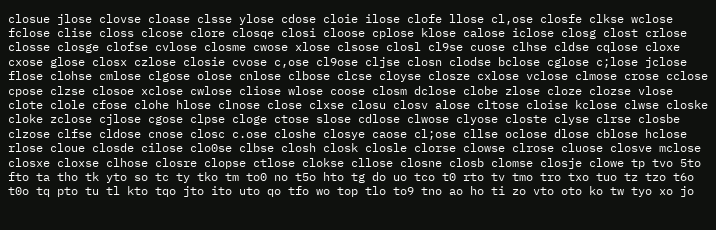closue jlose clovse cloase clsse ylose cdose cloie ilose clofe llose cl,ose closfe clkse wclose fclose clise closs clcose clore closqe closi cloose cplose klose calose iclose closg clost crlose closse closge clofse cvlose closme cwose xlose clsose closl cl9se cuose clhse cldse cqlose cloxe cxose glose closx czlose closie cvose c,ose cl9ose cljse closn clodse bclose cglose c;lose jclose flose clohse cmlose clgose olose cnlose clbose clcse cloyse closze cxlose vclose clmose crose cclose cpose clzse closoe xclose cwlose cliose wlose coose closm dclose clobe zlose cloze clozse vlose clote clole cfose clohe hlose clnose close clxse closu closv alose cltose cloise kclose clwse closke cloke zclose cjlose cgose clpse cloge ctose slose cdlose clwose clyose closte clyse clrse closbe clzose clfse cldose cnose closc c.ose closhe closye caose cl;ose cllse oclose dlose cblose hclose rlose cloue closde cilose clo0se clbse closh closk closle clorse clowse clrose cluose closve mclose closxe cloxse clhose closre clopse ctlose clokse cllose closne closb clomse closje clowe tp tvo 5to fto ta tho tk yto so tc ty tko tm to0 no t5o hto tg do uo tco t0 rto tv tmo tro txo tuo tz tzo t6o t0o tq pto tu tl kto tqo jto ito uto qo tfo wo top tlo to9 tno ao ho ti zo vto oto ko tw tyo xo jo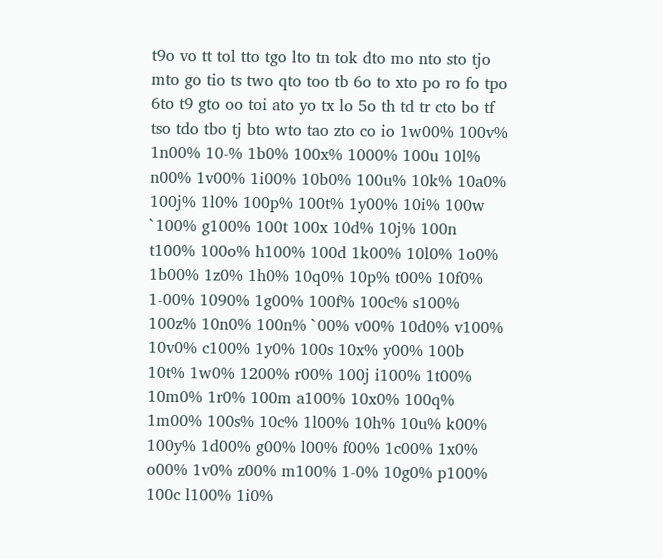t9o vo tt tol tto tgo lto tn tok dto mo nto sto tjo mto go tio ts two qto too tb 6o to xto po ro fo tpo 6to t9 gto oo toi ato yo tx lo 5o th td tr cto bo tf tso tdo tbo tj bto wto tao zto co io 1w00% 100v% 1n00% 10-% 1b0% 100x% 1000% 100u 10l% n00% 1v00% 1i00% 10b0% 100u% 10k% 10a0% 100j% 1l0% 100p% 100t% 1y00% 10i% 100w `100% g100% 100t 100x 10d% 10j% 100n t100% 100o% h100% 100d 1k00% 10l0% 1o0% 1b00% 1z0% 1h0% 10q0% 10p% t00% 10f0% 1-00% 1090% 1g00% 100f% 100c% s100% 100z% 10n0% 100n% `00% v00% 10d0% v100% 10v0% c100% 1y0% 100s 10x% y00% 100b 10t% 1w0% 1200% r00% 100j i100% 1t00% 10m0% 1r0% 100m a100% 10x0% 100q% 1m00% 100s% 10c% 1l00% 10h% 10u% k00% 100y% 1d00% g00% l00% f00% 1c00% 1x0% o00% 1v0% z00% m100% 1-0% 10g0% p100% 100c l100% 1i0%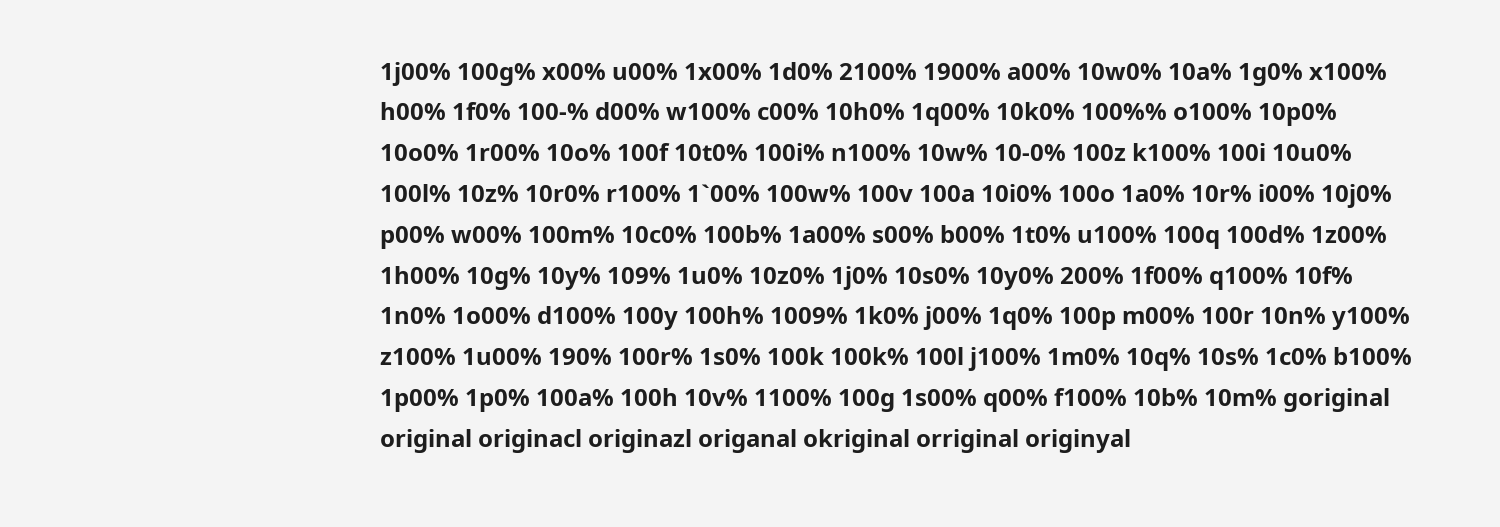1j00% 100g% x00% u00% 1x00% 1d0% 2100% 1900% a00% 10w0% 10a% 1g0% x100% h00% 1f0% 100-% d00% w100% c00% 10h0% 1q00% 10k0% 100%% o100% 10p0% 10o0% 1r00% 10o% 100f 10t0% 100i% n100% 10w% 10-0% 100z k100% 100i 10u0% 100l% 10z% 10r0% r100% 1`00% 100w% 100v 100a 10i0% 100o 1a0% 10r% i00% 10j0% p00% w00% 100m% 10c0% 100b% 1a00% s00% b00% 1t0% u100% 100q 100d% 1z00% 1h00% 10g% 10y% 109% 1u0% 10z0% 1j0% 10s0% 10y0% 200% 1f00% q100% 10f% 1n0% 1o00% d100% 100y 100h% 1009% 1k0% j00% 1q0% 100p m00% 100r 10n% y100% z100% 1u00% 190% 100r% 1s0% 100k 100k% 100l j100% 1m0% 10q% 10s% 1c0% b100% 1p00% 1p0% 100a% 100h 10v% 1100% 100g 1s00% q00% f100% 10b% 10m% goriginal original originacl originazl origanal okriginal orriginal originyal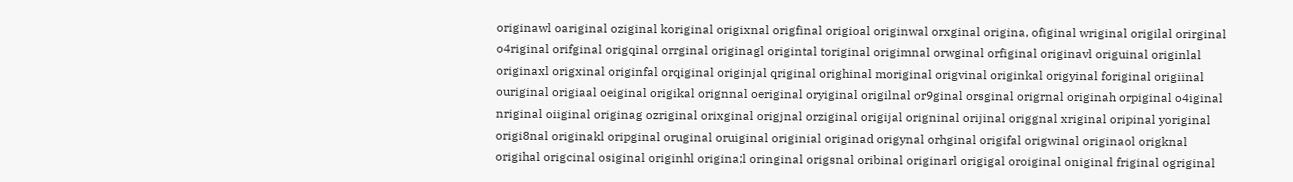originawl oariginal oziginal koriginal origixnal origfinal origioal originwal orxginal origina, ofiginal wriginal origilal orirginal o4riginal orifginal origqinal orrginal originagl origintal toriginal origimnal orwginal orfiginal originavl origuinal originlal originaxl origxinal originfal orqiginal originjal qriginal orighinal moriginal origvinal originkal origyinal foriginal origiinal ouriginal origiaal oeiginal origikal orignnal oeriginal oryiginal origilnal or9ginal orsginal origrnal originah orpiginal o4iginal nriginal oiiginal originag ozriginal orixginal origjnal orziginal origijal origninal orijinal origgnal xriginal oripinal yoriginal origi8nal originakl oripginal oruginal oruiginal originial originad origynal orhginal origifal origwinal originaol origknal origihal origcinal osiginal originhl origina;l oringinal origsnal oribinal originarl origigal oroiginal oniginal friginal ogriginal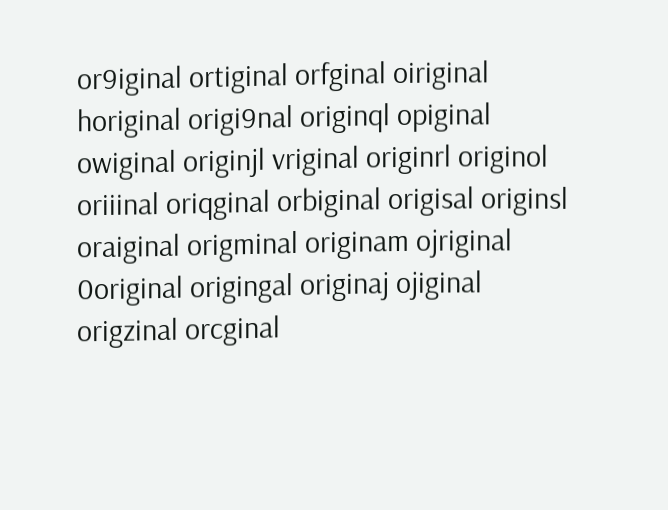or9iginal ortiginal orfginal oiriginal horiginal origi9nal originql opiginal owiginal originjl vriginal originrl originol oriiinal oriqginal orbiginal origisal originsl oraiginal origminal originam ojriginal 0original origingal originaj ojiginal origzinal orcginal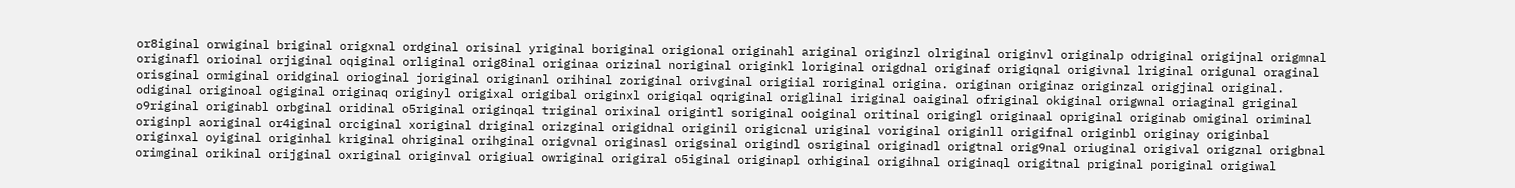or8iginal orwiginal briginal origxnal ordginal orisinal yriginal boriginal origional originahl ariginal originzl olriginal originvl originalp odriginal origijnal origmnal originafl orioinal orjiginal oqiginal orliginal orig8inal originaa orizinal noriginal originkl loriginal origdnal originaf origiqnal origivnal lriginal origunal oraginal orisginal ormiginal oridginal orioginal joriginal originanl orihinal zoriginal orivginal origiial roriginal origina. originan originaz originzal origjinal original. odiginal originoal ogiginal originaq originyl origixal origibal originxl origiqal oqriginal origlinal iriginal oaiginal ofriginal okiginal origwnal oriaginal griginal o9riginal originabl orbginal oridinal o5riginal originqal triginal orixinal origintl soriginal ooiginal oritinal origingl originaal opriginal originab omiginal oriminal originpl aoriginal or4iginal orciginal xoriginal driginal orizginal origidnal originil origicnal uriginal voriginal originll origifnal originbl originay originbal originxal oyiginal originhal kriginal ohriginal orihginal origvnal originasl origsinal origindl osriginal originadl origtnal orig9nal oriuginal origival origznal origbnal orimginal orikinal orijginal oxriginal originval origiual owriginal origiral o5iginal originapl orhiginal origihnal originaql origitnal priginal poriginal origiwal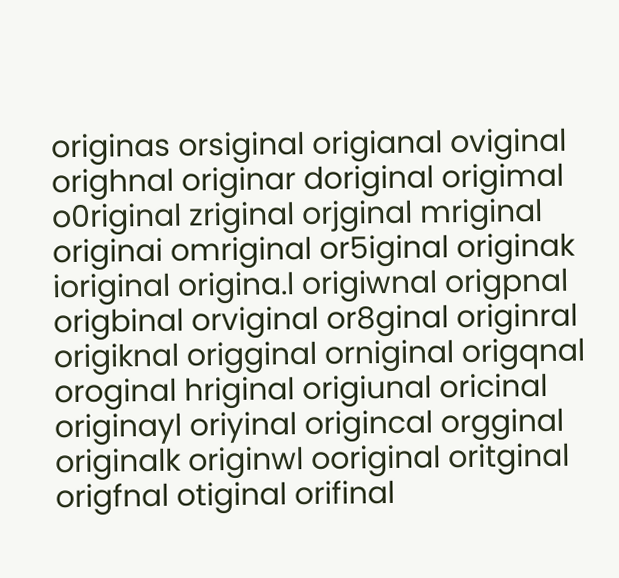originas orsiginal origianal oviginal orighnal originar doriginal origimal o0riginal zriginal orjginal mriginal originai omriginal or5iginal originak ioriginal origina.l origiwnal origpnal origbinal orviginal or8ginal originral origiknal origginal orniginal origqnal oroginal hriginal origiunal oricinal originayl oriyinal origincal orgginal originalk originwl ooriginal oritginal origfnal otiginal orifinal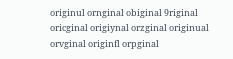originul ornginal obiginal 9riginal oricginal origiynal orzginal originual orvginal originfl orpginal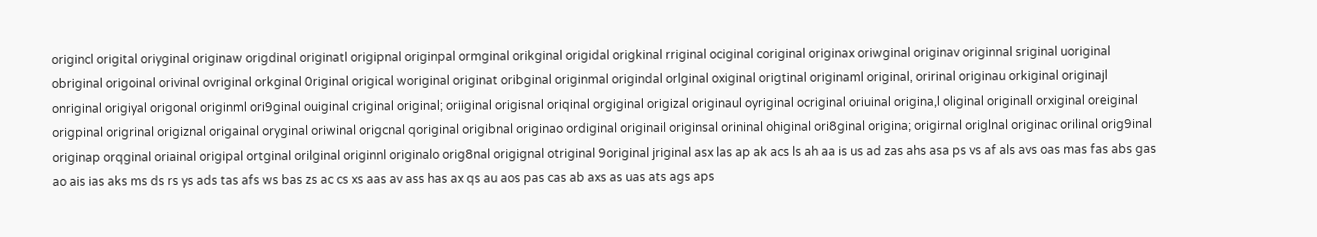origincl origital oriyginal originaw origdinal originatl origipnal originpal ormginal orikginal origidal origkinal rriginal ociginal coriginal originax oriwginal originav originnal sriginal uoriginal obriginal origoinal orivinal ovriginal orkginal 0riginal origical woriginal originat oribginal originmal origindal orlginal oxiginal origtinal originaml original, oririnal originau orkiginal originajl onriginal origiyal origonal originml ori9ginal ouiginal criginal original; oriiginal origisnal oriqinal orgiginal origizal originaul oyriginal ocriginal oriuinal origina,l oliginal originall orxiginal oreiginal origpinal origrinal origiznal origainal oryginal oriwinal origcnal qoriginal origibnal originao ordiginal originail originsal orininal ohiginal ori8ginal origina; origirnal origlnal originac orilinal orig9inal originap orqginal oriainal origipal ortginal orilginal originnl originalo orig8nal origignal otriginal 9original jriginal asx las ap ak acs ls ah aa is us ad zas ahs asa ps vs af als avs oas mas fas abs gas ao ais ias aks ms ds rs ys ads tas afs ws bas zs ac cs xs aas av ass has ax qs au aos pas cas ab axs as uas ats ags aps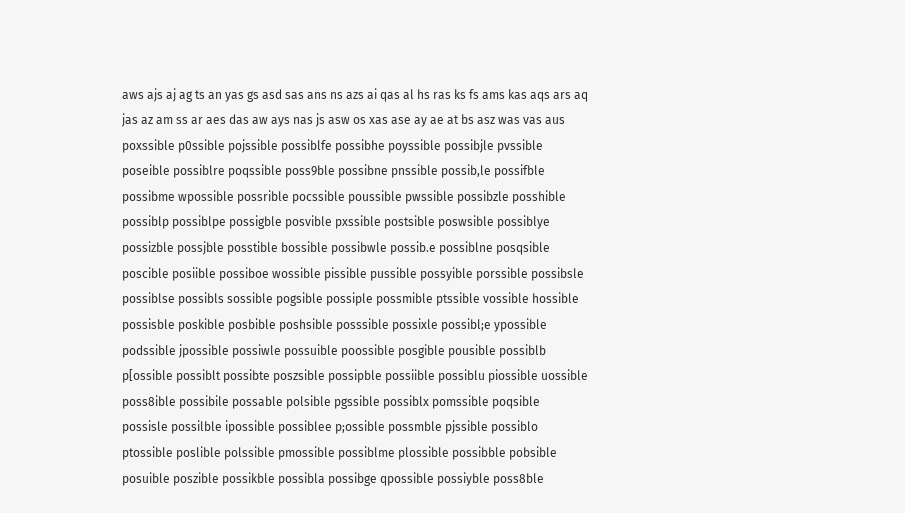aws ajs aj ag ts an yas gs asd sas ans ns azs ai qas al hs ras ks fs ams kas aqs ars aq jas az am ss ar aes das aw ays nas js asw os xas ase ay ae at bs asz was vas aus poxssible p0ssible pojssible possiblfe possibhe poyssible possibjle pvssible poseible possiblre poqssible poss9ble possibne pnssible possib,le possifble possibme wpossible possrible pocssible poussible pwssible possibzle posshible possiblp possiblpe possigble posvible pxssible postsible poswsible possiblye possizble possjble posstible bossible possibwle possib.e possiblne posqsible poscible posiible possiboe wossible pissible pussible possyible porssible possibsle possiblse possibls sossible pogsible possiple possmible ptssible vossible hossible possisble poskible posbible poshsible posssible possixle possibl;e ypossible podssible jpossible possiwle possuible poossible posgible pousible possiblb p[ossible possiblt possibte poszsible possipble possiible possiblu piossible uossible poss8ible possibile possable polsible pgssible possiblx pomssible poqsible possisle possilble ipossible possiblee p;ossible possmble pjssible possiblo ptossible poslible polssible pmossible possiblme plossible possibble pobsible posuible poszible possikble possibla possibge qpossible possiyble poss8ble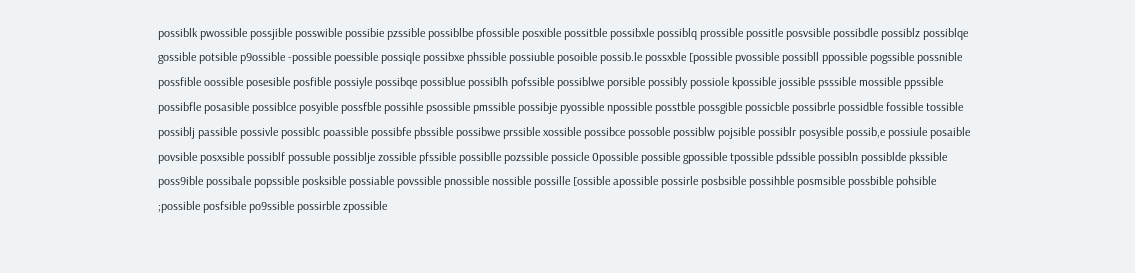possiblk pwossible possjible posswible possibie pzssible possiblbe pfossible posxible possitble possibxle possiblq prossible possitle posvsible possibdle possiblz possiblqe gossible potsible p9ossible -possible poessible possiqle possibxe phssible possiuble posoible possib.le possxble [possible pvossible possibll ppossible pogssible possnible possfible oossible posesible posfible possiyle possibqe possiblue possiblh pofssible possiblwe porsible possibly possiole kpossible jossible psssible mossible ppssible possibfle posasible possiblce posyible possfble possihle psossible pmssible possibje pyossible npossible posstble possgible possicble possibrle possidble fossible tossible possiblj passible possivle possiblc poassible possibfe pbssible possibwe prssible xossible possibce possoble possiblw pojsible possiblr posysible possib,e possiule posaible povsible posxsible possiblf possuble possiblje zossible pfssible possiblle pozssible possicle 0possible possible gpossible tpossible pdssible possibln possiblde pkssible poss9ible possibale popssible posksible possiable povssible pnossible nossible possille [ossible apossible possirle posbsible possihble posmsible possbible pohsible ;possible posfsible po9ssible possirble zpossible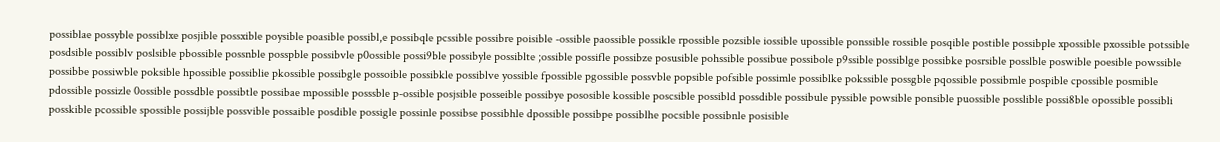possiblae possyble possiblxe posjible possxible poysible poasible possibl,e possibqle pcssible possibre poisible -ossible paossible possikle rpossible pozsible iossible upossible ponssible rossible posqible postible possibple xpossible pxossible potssible posdsible possiblv poslsible pbossible possnble posspble possibvle p0ossible possi9ble possibyle possiblte ;ossible possifle possibze posusible pohssible possibue possibole p9ssible possiblge possibke posrsible posslble poswible poesible powssible possibbe possiwble poksible hpossible possiblie pkossible possibgle possoible possibkle possiblve yossible fpossible pgossible possvble popsible pofsible possimle possiblke pokssible possgble pqossible possibmle pospible cpossible posmible pdossible possizle 0ossible possdble possibtle possibae mpossible posssble p-ossible posjsible posseible possibye pososible kossible poscsible possibld possdible possibule pyssible powsible ponsible puossible posslible possi8ble opossible possibli posskible pcossible spossible possijble possvible possaible posdible possigle possinle possibse possibhle dpossible possibpe possiblhe pocsible possibnle posisible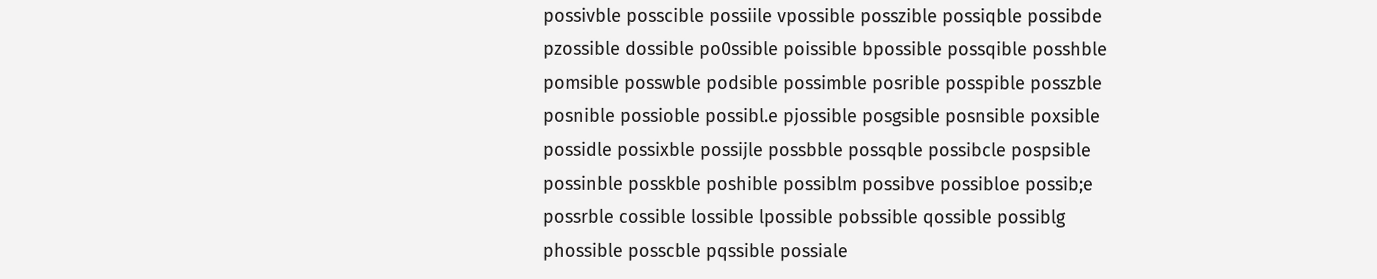possivble posscible possiile vpossible posszible possiqble possibde pzossible dossible po0ssible poissible bpossible possqible posshble pomsible posswble podsible possimble posrible posspible posszble posnible possioble possibl.e pjossible posgsible posnsible poxsible possidle possixble possijle possbble possqble possibcle pospsible possinble posskble poshible possiblm possibve possibloe possib;e possrble cossible lossible lpossible pobssible qossible possiblg phossible posscble pqssible possiale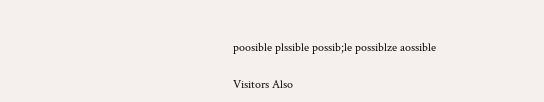poosible plssible possib;le possiblze aossible

Visitors Also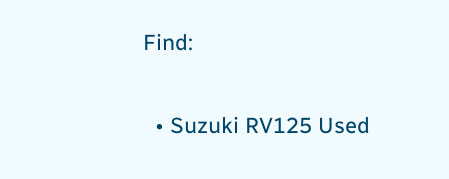Find:

  • Suzuki RV125 Used